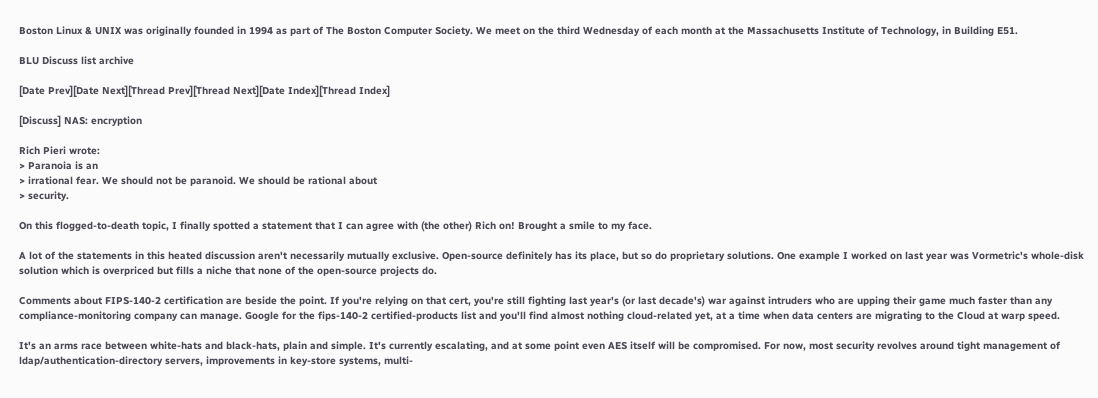Boston Linux & UNIX was originally founded in 1994 as part of The Boston Computer Society. We meet on the third Wednesday of each month at the Massachusetts Institute of Technology, in Building E51.

BLU Discuss list archive

[Date Prev][Date Next][Thread Prev][Thread Next][Date Index][Thread Index]

[Discuss] NAS: encryption

Rich Pieri wrote:
> Paranoia is an
> irrational fear. We should not be paranoid. We should be rational about
> security.

On this flogged-to-death topic, I finally spotted a statement that I can agree with (the other) Rich on! Brought a smile to my face.

A lot of the statements in this heated discussion aren't necessarily mutually exclusive. Open-source definitely has its place, but so do proprietary solutions. One example I worked on last year was Vormetric's whole-disk solution which is overpriced but fills a niche that none of the open-source projects do.

Comments about FIPS-140-2 certification are beside the point. If you're relying on that cert, you're still fighting last year's (or last decade's) war against intruders who are upping their game much faster than any compliance-monitoring company can manage. Google for the fips-140-2 certified-products list and you'll find almost nothing cloud-related yet, at a time when data centers are migrating to the Cloud at warp speed.

It's an arms race between white-hats and black-hats, plain and simple. It's currently escalating, and at some point even AES itself will be compromised. For now, most security revolves around tight management of ldap/authentication-directory servers, improvements in key-store systems, multi-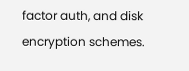factor auth, and disk encryption schemes.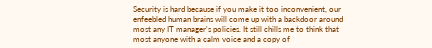Security is hard because if you make it too inconvenient, our enfeebled human brains will come up with a backdoor around most any IT manager's policies. It still chills me to think that most anyone with a calm voice and a copy of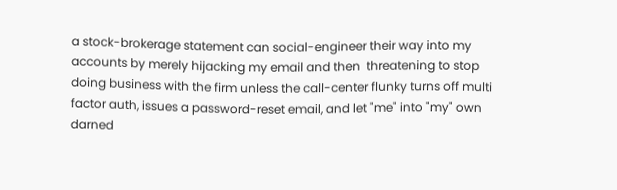a stock-brokerage statement can social-engineer their way into my accounts by merely hijacking my email and then  threatening to stop doing business with the firm unless the call-center flunky turns off multi factor auth, issues a password-reset email, and let "me" into "my" own darned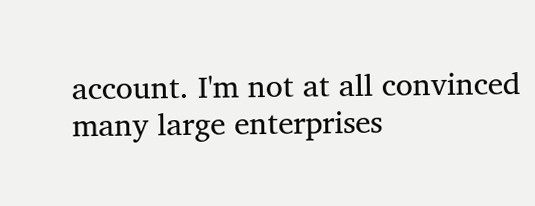account. I'm not at all convinced many large enterprises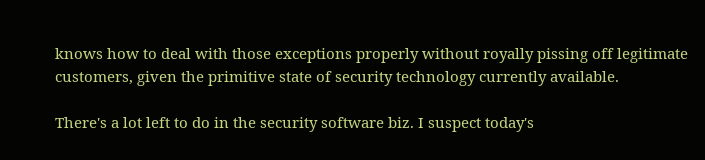knows how to deal with those exceptions properly without royally pissing off legitimate customers, given the primitive state of security technology currently available.

There's a lot left to do in the security software biz. I suspect today's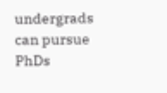undergrads can pursue PhDs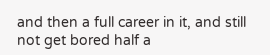and then a full career in it, and still not get bored half a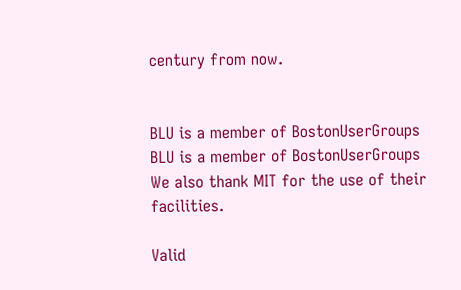century from now.


BLU is a member of BostonUserGroups
BLU is a member of BostonUserGroups
We also thank MIT for the use of their facilities.

Valid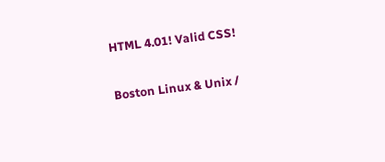HTML 4.01! Valid CSS!

Boston Linux & Unix /